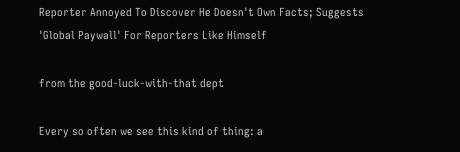Reporter Annoyed To Discover He Doesn't Own Facts; Suggests 'Global Paywall' For Reporters Like Himself

from the good-luck-with-that dept

Every so often we see this kind of thing: a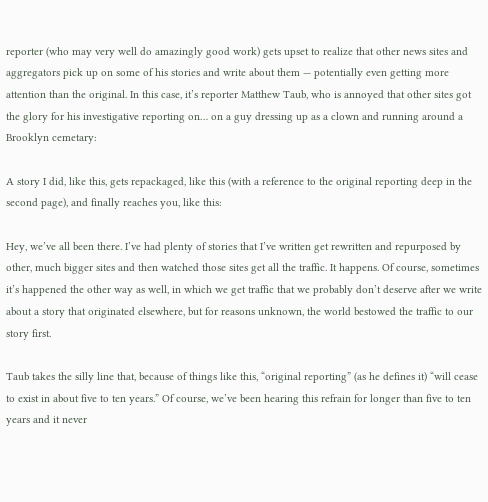reporter (who may very well do amazingly good work) gets upset to realize that other news sites and aggregators pick up on some of his stories and write about them — potentially even getting more attention than the original. In this case, it’s reporter Matthew Taub, who is annoyed that other sites got the glory for his investigative reporting on… on a guy dressing up as a clown and running around a Brooklyn cemetary:

A story I did, like this, gets repackaged, like this (with a reference to the original reporting deep in the second page), and finally reaches you, like this:

Hey, we’ve all been there. I’ve had plenty of stories that I’ve written get rewritten and repurposed by other, much bigger sites and then watched those sites get all the traffic. It happens. Of course, sometimes it’s happened the other way as well, in which we get traffic that we probably don’t deserve after we write about a story that originated elsewhere, but for reasons unknown, the world bestowed the traffic to our story first.

Taub takes the silly line that, because of things like this, “original reporting” (as he defines it) “will cease to exist in about five to ten years.” Of course, we’ve been hearing this refrain for longer than five to ten years and it never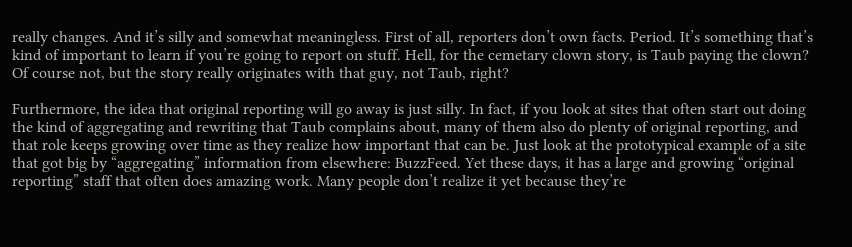really changes. And it’s silly and somewhat meaningless. First of all, reporters don’t own facts. Period. It’s something that’s kind of important to learn if you’re going to report on stuff. Hell, for the cemetary clown story, is Taub paying the clown? Of course not, but the story really originates with that guy, not Taub, right?

Furthermore, the idea that original reporting will go away is just silly. In fact, if you look at sites that often start out doing the kind of aggregating and rewriting that Taub complains about, many of them also do plenty of original reporting, and that role keeps growing over time as they realize how important that can be. Just look at the prototypical example of a site that got big by “aggregating” information from elsewhere: BuzzFeed. Yet these days, it has a large and growing “original reporting” staff that often does amazing work. Many people don’t realize it yet because they’re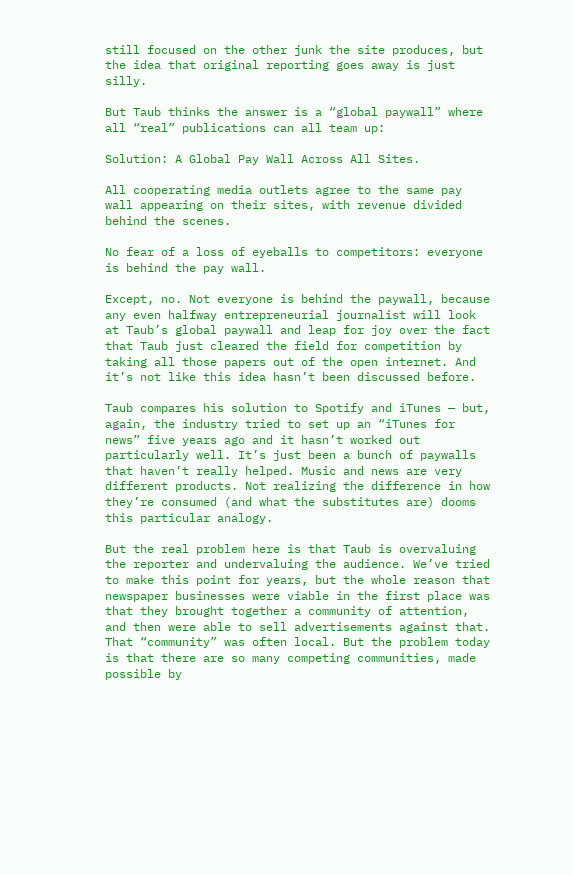still focused on the other junk the site produces, but the idea that original reporting goes away is just silly.

But Taub thinks the answer is a “global paywall” where all “real” publications can all team up:

Solution: A Global Pay Wall Across All Sites.

All cooperating media outlets agree to the same pay wall appearing on their sites, with revenue divided behind the scenes.

No fear of a loss of eyeballs to competitors: everyone is behind the pay wall.

Except, no. Not everyone is behind the paywall, because any even halfway entrepreneurial journalist will look at Taub’s global paywall and leap for joy over the fact that Taub just cleared the field for competition by taking all those papers out of the open internet. And it’s not like this idea hasn’t been discussed before.

Taub compares his solution to Spotify and iTunes — but, again, the industry tried to set up an “iTunes for news” five years ago and it hasn’t worked out particularly well. It’s just been a bunch of paywalls that haven’t really helped. Music and news are very different products. Not realizing the difference in how they’re consumed (and what the substitutes are) dooms this particular analogy.

But the real problem here is that Taub is overvaluing the reporter and undervaluing the audience. We’ve tried to make this point for years, but the whole reason that newspaper businesses were viable in the first place was that they brought together a community of attention, and then were able to sell advertisements against that. That “community” was often local. But the problem today is that there are so many competing communities, made possible by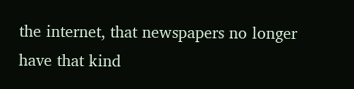the internet, that newspapers no longer have that kind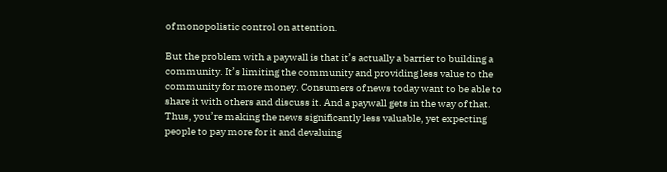of monopolistic control on attention.

But the problem with a paywall is that it’s actually a barrier to building a community. It’s limiting the community and providing less value to the community for more money. Consumers of news today want to be able to share it with others and discuss it. And a paywall gets in the way of that. Thus, you’re making the news significantly less valuable, yet expecting people to pay more for it and devaluing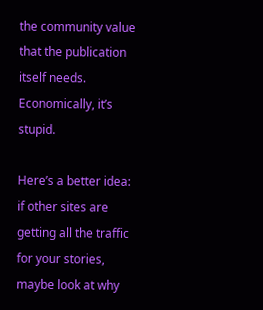the community value that the publication itself needs. Economically, it’s stupid.

Here’s a better idea: if other sites are getting all the traffic for your stories, maybe look at why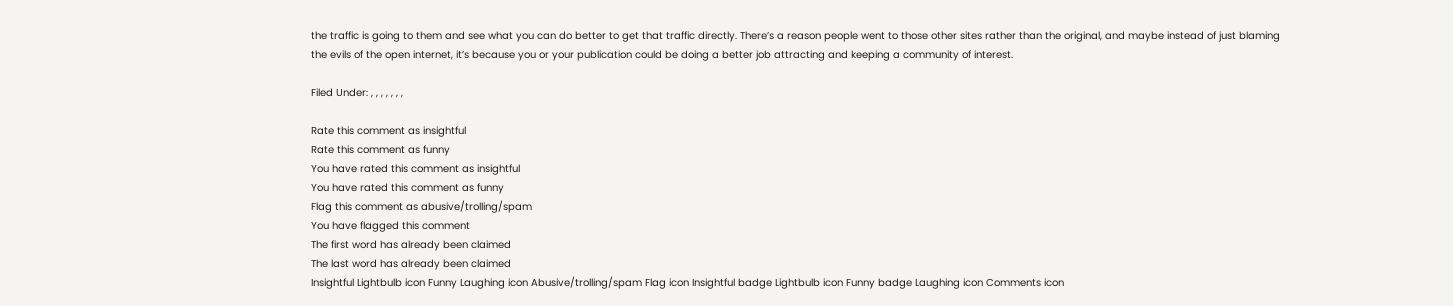the traffic is going to them and see what you can do better to get that traffic directly. There’s a reason people went to those other sites rather than the original, and maybe instead of just blaming the evils of the open internet, it’s because you or your publication could be doing a better job attracting and keeping a community of interest.

Filed Under: , , , , , , ,

Rate this comment as insightful
Rate this comment as funny
You have rated this comment as insightful
You have rated this comment as funny
Flag this comment as abusive/trolling/spam
You have flagged this comment
The first word has already been claimed
The last word has already been claimed
Insightful Lightbulb icon Funny Laughing icon Abusive/trolling/spam Flag icon Insightful badge Lightbulb icon Funny badge Laughing icon Comments icon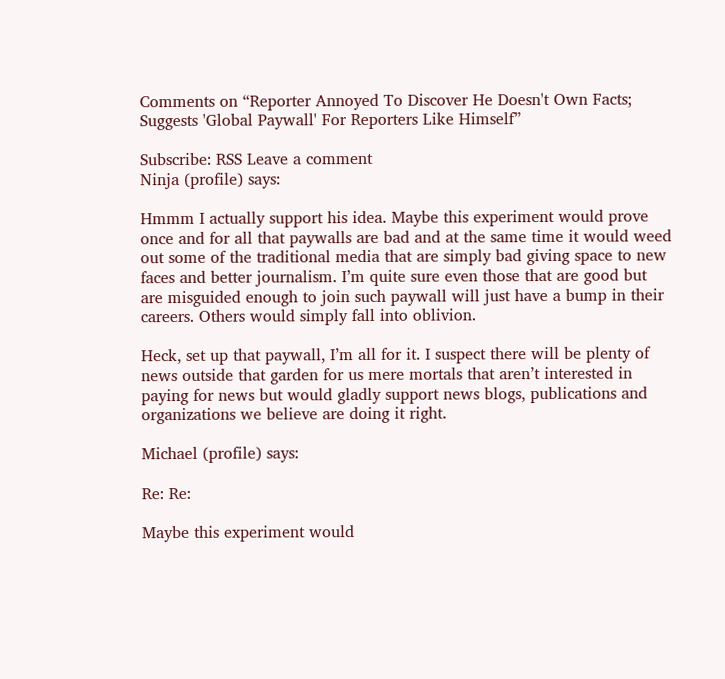Comments on “Reporter Annoyed To Discover He Doesn't Own Facts; Suggests 'Global Paywall' For Reporters Like Himself”

Subscribe: RSS Leave a comment
Ninja (profile) says:

Hmmm I actually support his idea. Maybe this experiment would prove once and for all that paywalls are bad and at the same time it would weed out some of the traditional media that are simply bad giving space to new faces and better journalism. I’m quite sure even those that are good but are misguided enough to join such paywall will just have a bump in their careers. Others would simply fall into oblivion.

Heck, set up that paywall, I’m all for it. I suspect there will be plenty of news outside that garden for us mere mortals that aren’t interested in paying for news but would gladly support news blogs, publications and organizations we believe are doing it right.

Michael (profile) says:

Re: Re:

Maybe this experiment would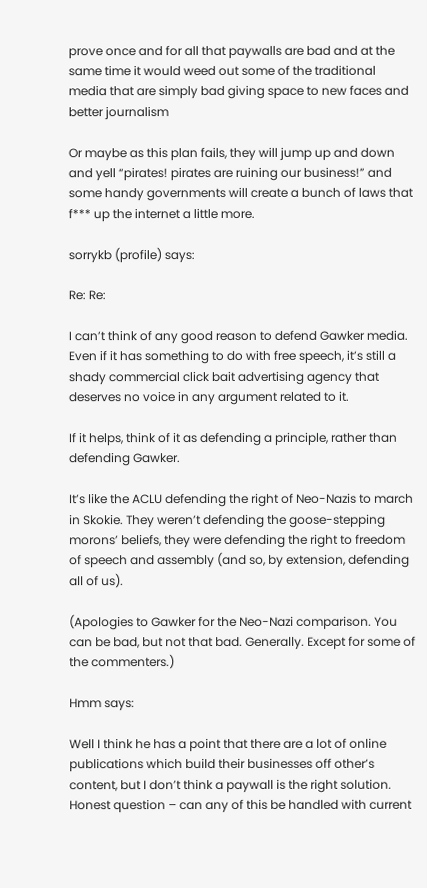prove once and for all that paywalls are bad and at the same time it would weed out some of the traditional media that are simply bad giving space to new faces and better journalism

Or maybe as this plan fails, they will jump up and down and yell “pirates! pirates are ruining our business!” and some handy governments will create a bunch of laws that f*** up the internet a little more.

sorrykb (profile) says:

Re: Re:

I can’t think of any good reason to defend Gawker media. Even if it has something to do with free speech, it’s still a shady commercial click bait advertising agency that deserves no voice in any argument related to it.

If it helps, think of it as defending a principle, rather than defending Gawker.

It’s like the ACLU defending the right of Neo-Nazis to march in Skokie. They weren’t defending the goose-stepping morons’ beliefs, they were defending the right to freedom of speech and assembly (and so, by extension, defending all of us).

(Apologies to Gawker for the Neo-Nazi comparison. You can be bad, but not that bad. Generally. Except for some of the commenters.)

Hmm says:

Well I think he has a point that there are a lot of online publications which build their businesses off other’s content, but I don’t think a paywall is the right solution. Honest question – can any of this be handled with current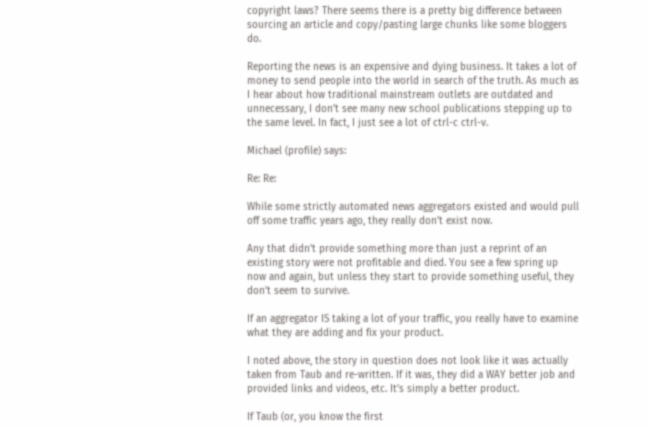copyright laws? There seems there is a pretty big difference between sourcing an article and copy/pasting large chunks like some bloggers do.

Reporting the news is an expensive and dying business. It takes a lot of money to send people into the world in search of the truth. As much as I hear about how traditional mainstream outlets are outdated and unnecessary, I don’t see many new school publications stepping up to the same level. In fact, I just see a lot of ctrl-c ctrl-v.

Michael (profile) says:

Re: Re:

While some strictly automated news aggregators existed and would pull off some traffic years ago, they really don’t exist now.

Any that didn’t provide something more than just a reprint of an existing story were not profitable and died. You see a few spring up now and again, but unless they start to provide something useful, they don’t seem to survive.

If an aggregator IS taking a lot of your traffic, you really have to examine what they are adding and fix your product.

I noted above, the story in question does not look like it was actually taken from Taub and re-written. If it was, they did a WAY better job and provided links and videos, etc. It’s simply a better product.

If Taub (or, you know the first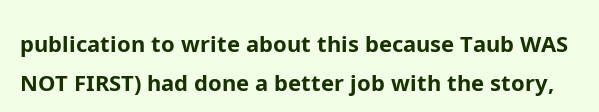publication to write about this because Taub WAS NOT FIRST) had done a better job with the story,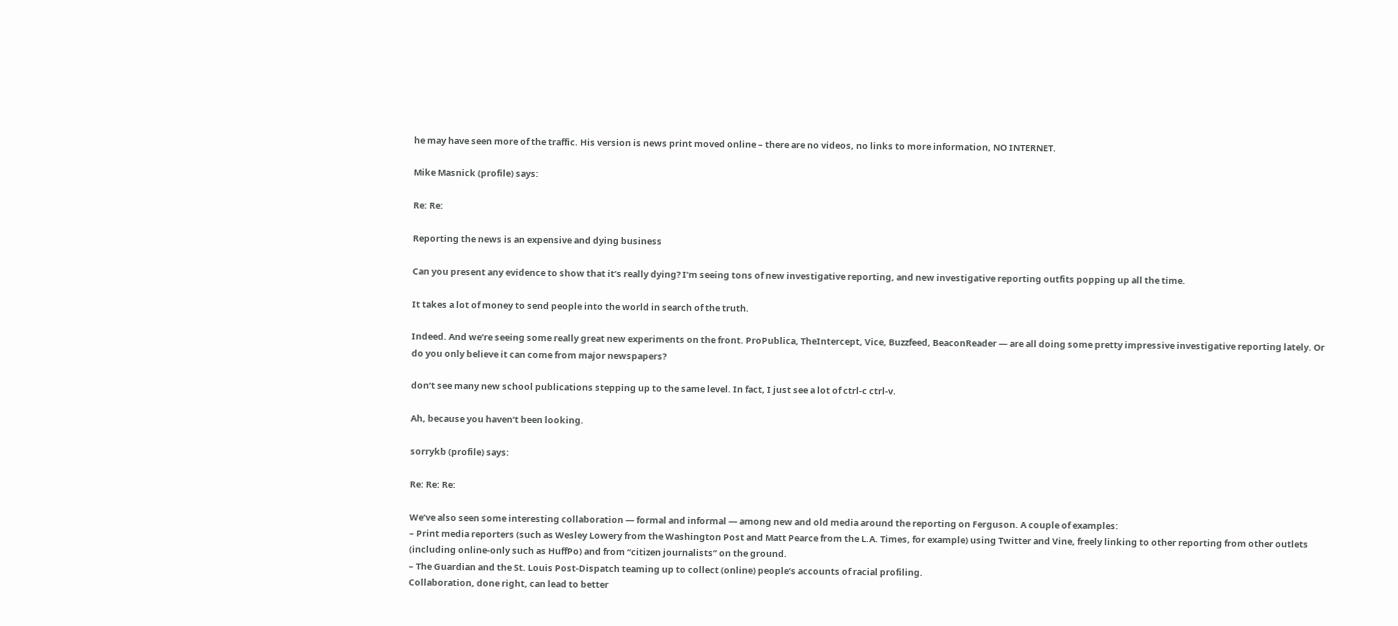he may have seen more of the traffic. His version is news print moved online – there are no videos, no links to more information, NO INTERNET.

Mike Masnick (profile) says:

Re: Re:

Reporting the news is an expensive and dying business

Can you present any evidence to show that it’s really dying? I’m seeing tons of new investigative reporting, and new investigative reporting outfits popping up all the time.

It takes a lot of money to send people into the world in search of the truth.

Indeed. And we’re seeing some really great new experiments on the front. ProPublica, TheIntercept, Vice, Buzzfeed, BeaconReader — are all doing some pretty impressive investigative reporting lately. Or do you only believe it can come from major newspapers?

don’t see many new school publications stepping up to the same level. In fact, I just see a lot of ctrl-c ctrl-v.

Ah, because you haven’t been looking.

sorrykb (profile) says:

Re: Re: Re:

We’ve also seen some interesting collaboration — formal and informal — among new and old media around the reporting on Ferguson. A couple of examples:
– Print media reporters (such as Wesley Lowery from the Washington Post and Matt Pearce from the L.A. Times, for example) using Twitter and Vine, freely linking to other reporting from other outlets (including online-only such as HuffPo) and from “citizen journalists” on the ground.
– The Guardian and the St. Louis Post-Dispatch teaming up to collect (online) people’s accounts of racial profiling.
Collaboration, done right, can lead to better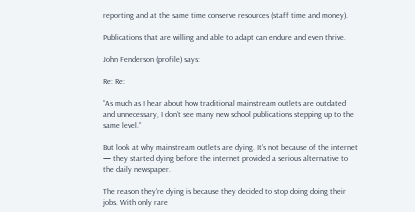reporting and at the same time conserve resources (staff time and money).

Publications that are willing and able to adapt can endure and even thrive.

John Fenderson (profile) says:

Re: Re:

“As much as I hear about how traditional mainstream outlets are outdated and unnecessary, I don’t see many new school publications stepping up to the same level.”

But look at why mainstream outlets are dying. It’s not because of the internet — they started dying before the internet provided a serious alternative to the daily newspaper.

The reason they’re dying is because they decided to stop doing doing their jobs. With only rare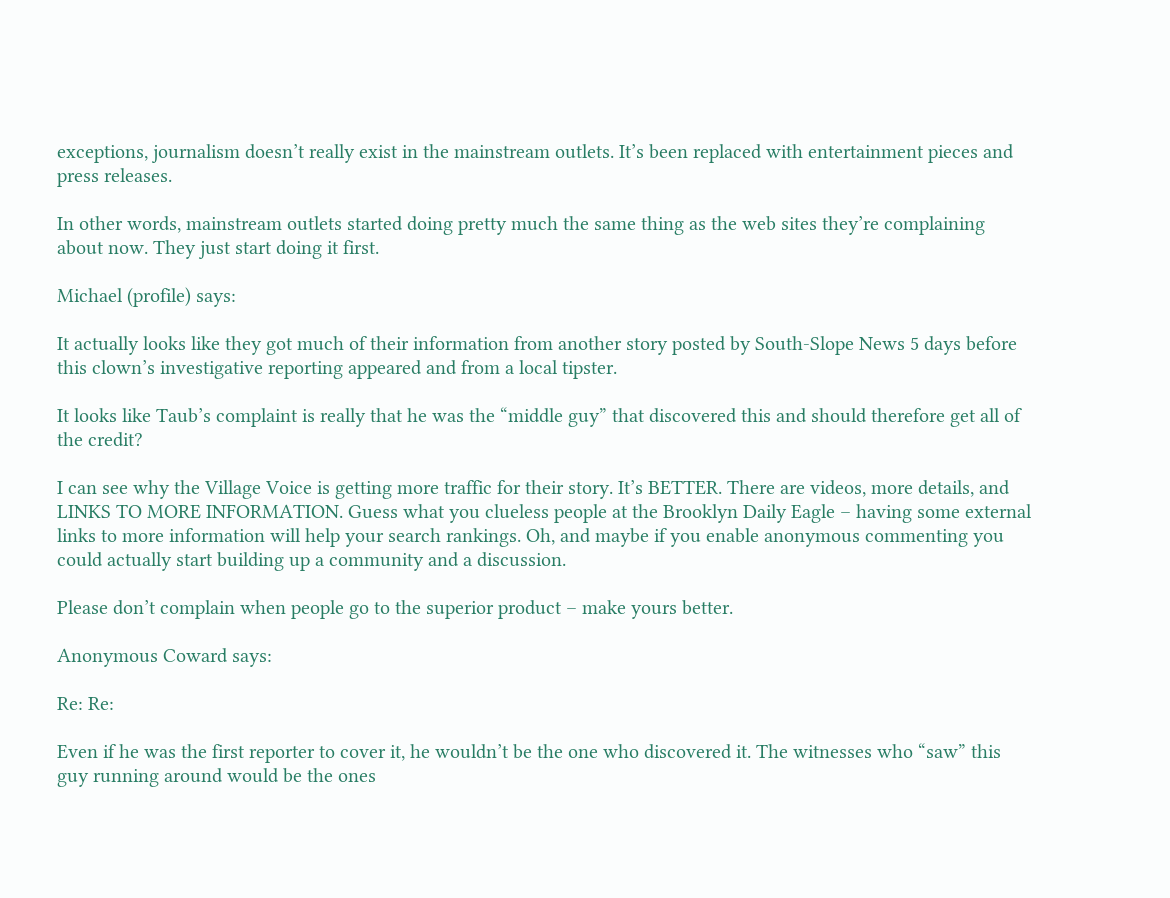exceptions, journalism doesn’t really exist in the mainstream outlets. It’s been replaced with entertainment pieces and press releases.

In other words, mainstream outlets started doing pretty much the same thing as the web sites they’re complaining about now. They just start doing it first.

Michael (profile) says:

It actually looks like they got much of their information from another story posted by South-Slope News 5 days before this clown’s investigative reporting appeared and from a local tipster.

It looks like Taub’s complaint is really that he was the “middle guy” that discovered this and should therefore get all of the credit?

I can see why the Village Voice is getting more traffic for their story. It’s BETTER. There are videos, more details, and LINKS TO MORE INFORMATION. Guess what you clueless people at the Brooklyn Daily Eagle – having some external links to more information will help your search rankings. Oh, and maybe if you enable anonymous commenting you could actually start building up a community and a discussion.

Please don’t complain when people go to the superior product – make yours better.

Anonymous Coward says:

Re: Re:

Even if he was the first reporter to cover it, he wouldn’t be the one who discovered it. The witnesses who “saw” this guy running around would be the ones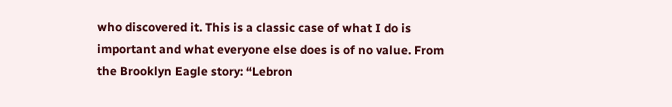who discovered it. This is a classic case of what I do is important and what everyone else does is of no value. From the Brooklyn Eagle story: “Lebron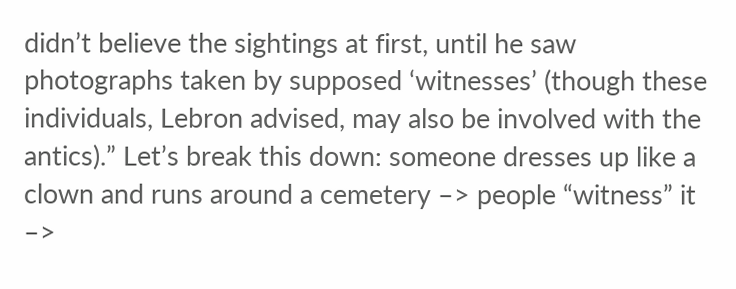didn’t believe the sightings at first, until he saw photographs taken by supposed ‘witnesses’ (though these individuals, Lebron advised, may also be involved with the antics).” Let’s break this down: someone dresses up like a clown and runs around a cemetery –> people “witness” it –>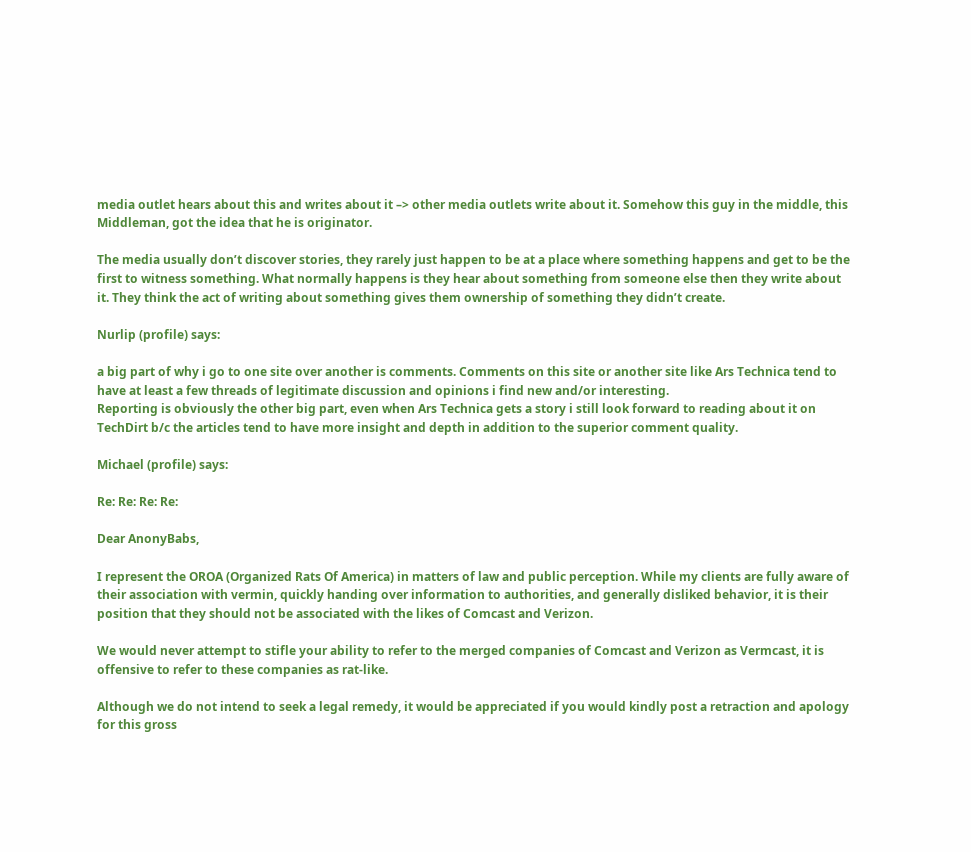media outlet hears about this and writes about it –> other media outlets write about it. Somehow this guy in the middle, this Middleman, got the idea that he is originator.

The media usually don’t discover stories, they rarely just happen to be at a place where something happens and get to be the first to witness something. What normally happens is they hear about something from someone else then they write about it. They think the act of writing about something gives them ownership of something they didn’t create.

Nurlip (profile) says:

a big part of why i go to one site over another is comments. Comments on this site or another site like Ars Technica tend to have at least a few threads of legitimate discussion and opinions i find new and/or interesting.
Reporting is obviously the other big part, even when Ars Technica gets a story i still look forward to reading about it on TechDirt b/c the articles tend to have more insight and depth in addition to the superior comment quality.

Michael (profile) says:

Re: Re: Re: Re:

Dear AnonyBabs,

I represent the OROA (Organized Rats Of America) in matters of law and public perception. While my clients are fully aware of their association with vermin, quickly handing over information to authorities, and generally disliked behavior, it is their position that they should not be associated with the likes of Comcast and Verizon.

We would never attempt to stifle your ability to refer to the merged companies of Comcast and Verizon as Vermcast, it is offensive to refer to these companies as rat-like.

Although we do not intend to seek a legal remedy, it would be appreciated if you would kindly post a retraction and apology for this gross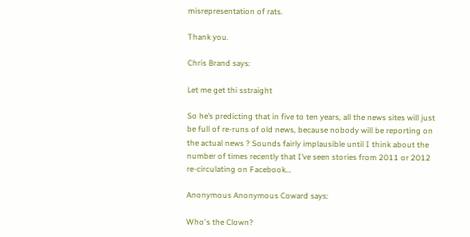misrepresentation of rats.

Thank you.

Chris Brand says:

Let me get thi sstraight

So he’s predicting that in five to ten years, all the news sites will just be full of re-runs of old news, because nobody will be reporting on the actual news ? Sounds fairly implausible until I think about the number of times recently that I’ve seen stories from 2011 or 2012 re-circulating on Facebook…

Anonymous Anonymous Coward says:

Who's the Clown?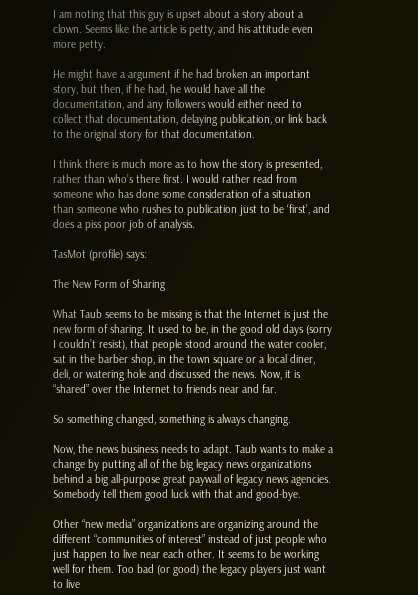I am noting that this guy is upset about a story about a clown. Seems like the article is petty, and his attitude even more petty.

He might have a argument if he had broken an important story, but then, if he had, he would have all the documentation, and any followers would either need to collect that documentation, delaying publication, or link back to the original story for that documentation.

I think there is much more as to how the story is presented, rather than who’s there first. I would rather read from someone who has done some consideration of a situation than someone who rushes to publication just to be ‘first’, and does a piss poor job of analysis.

TasMot (profile) says:

The New Form of Sharing

What Taub seems to be missing is that the Internet is just the new form of sharing. It used to be, in the good old days (sorry I couldn’t resist), that people stood around the water cooler, sat in the barber shop, in the town square or a local diner, deli, or watering hole and discussed the news. Now, it is “shared” over the Internet to friends near and far.

So something changed, something is always changing.

Now, the news business needs to adapt. Taub wants to make a change by putting all of the big legacy news organizations behind a big all-purpose great paywall of legacy news agencies. Somebody tell them good luck with that and good-bye.

Other “new media” organizations are organizing around the different “communities of interest” instead of just people who just happen to live near each other. It seems to be working well for them. Too bad (or good) the legacy players just want to live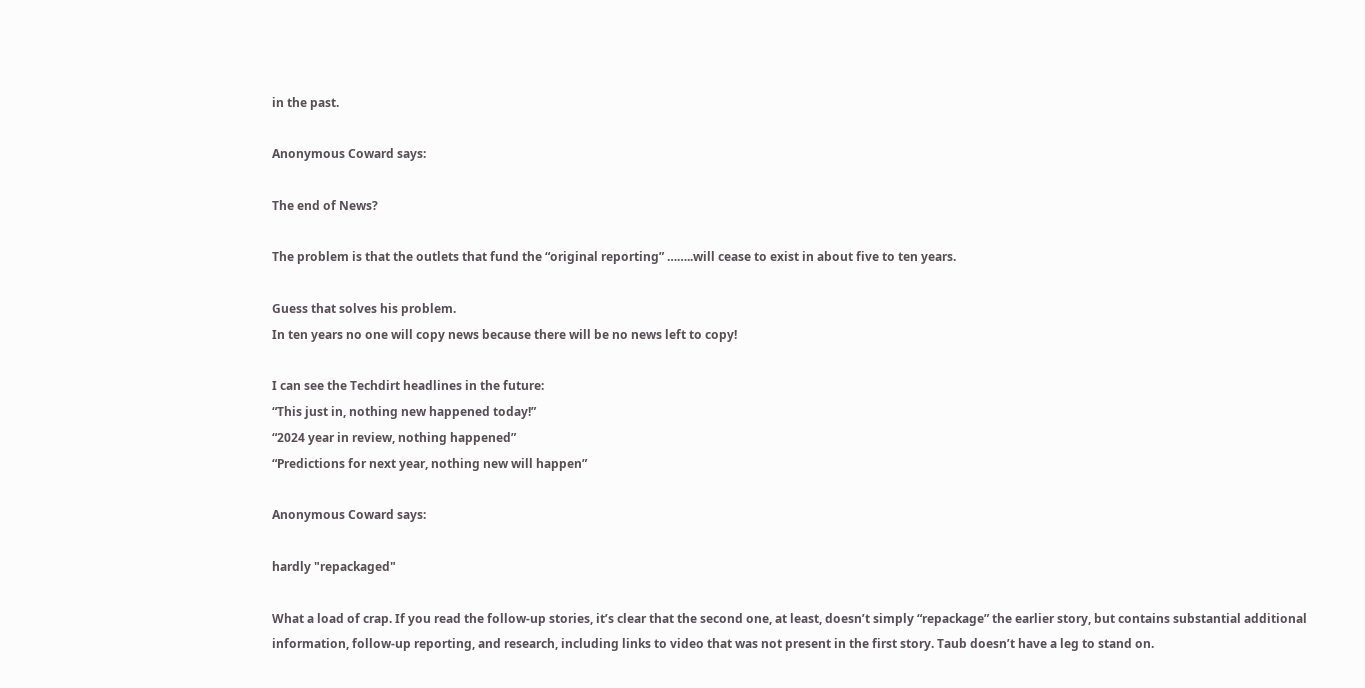in the past.

Anonymous Coward says:

The end of News?

The problem is that the outlets that fund the “original reporting” ……..will cease to exist in about five to ten years.

Guess that solves his problem.
In ten years no one will copy news because there will be no news left to copy!

I can see the Techdirt headlines in the future:
“This just in, nothing new happened today!”
“2024 year in review, nothing happened”
“Predictions for next year, nothing new will happen”

Anonymous Coward says:

hardly "repackaged"

What a load of crap. If you read the follow-up stories, it’s clear that the second one, at least, doesn’t simply “repackage” the earlier story, but contains substantial additional information, follow-up reporting, and research, including links to video that was not present in the first story. Taub doesn’t have a leg to stand on.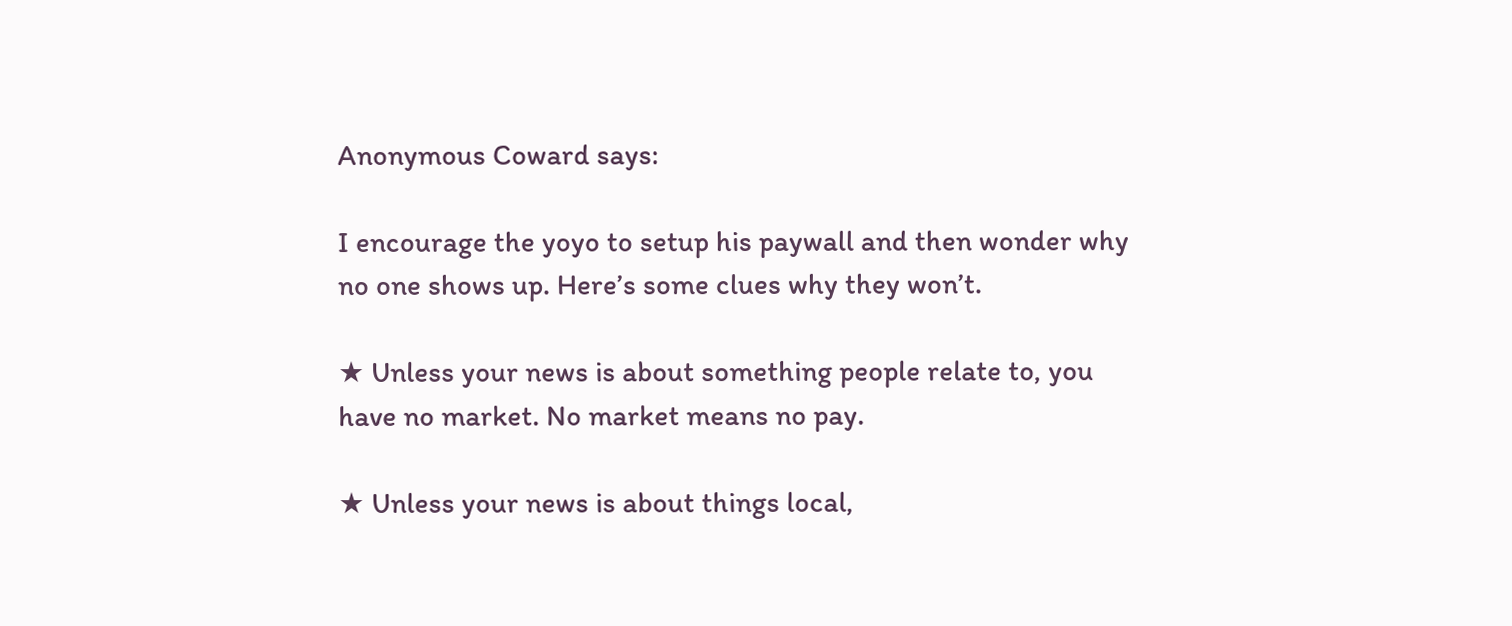Anonymous Coward says:

I encourage the yoyo to setup his paywall and then wonder why no one shows up. Here’s some clues why they won’t.

★ Unless your news is about something people relate to, you have no market. No market means no pay.

★ Unless your news is about things local,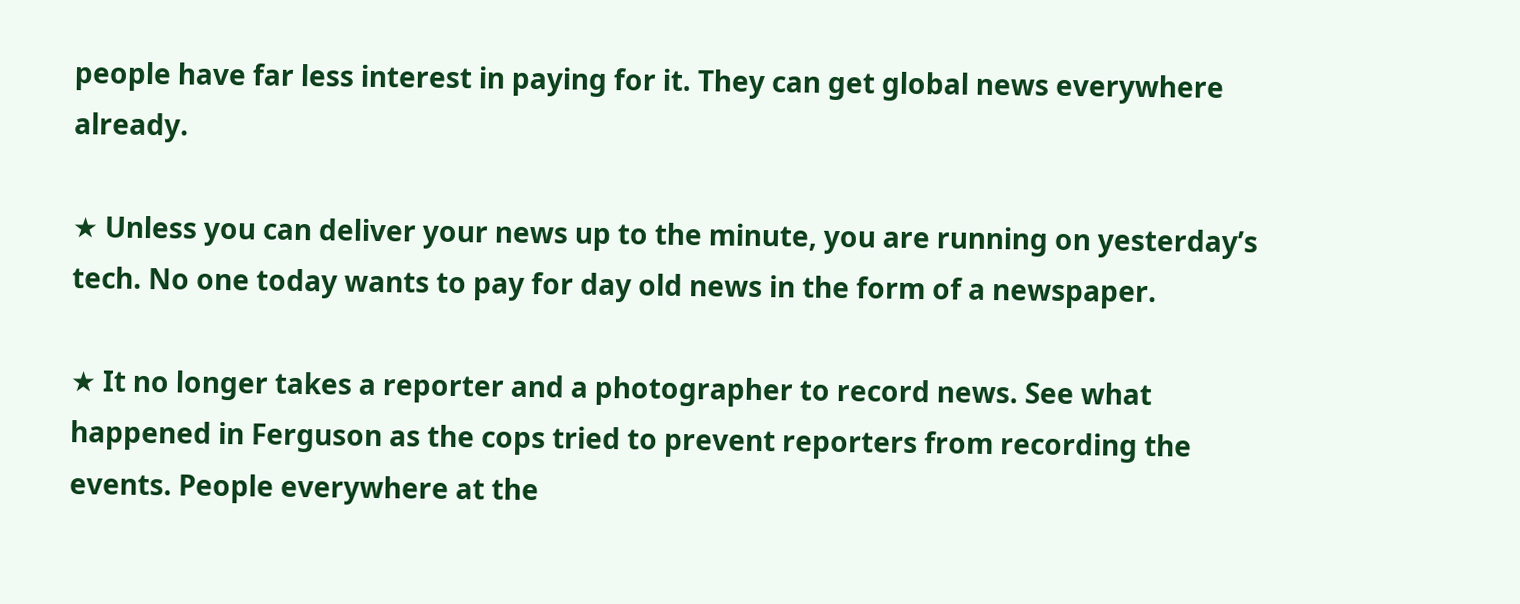people have far less interest in paying for it. They can get global news everywhere already.

★ Unless you can deliver your news up to the minute, you are running on yesterday’s tech. No one today wants to pay for day old news in the form of a newspaper.

★ It no longer takes a reporter and a photographer to record news. See what happened in Ferguson as the cops tried to prevent reporters from recording the events. People everywhere at the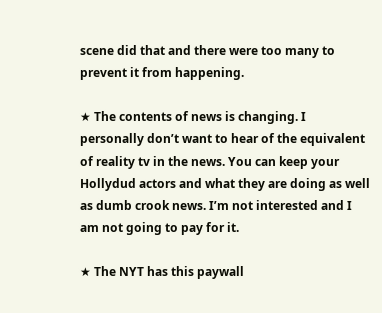scene did that and there were too many to prevent it from happening.

★ The contents of news is changing. I personally don’t want to hear of the equivalent of reality tv in the news. You can keep your Hollydud actors and what they are doing as well as dumb crook news. I’m not interested and I am not going to pay for it.

★ The NYT has this paywall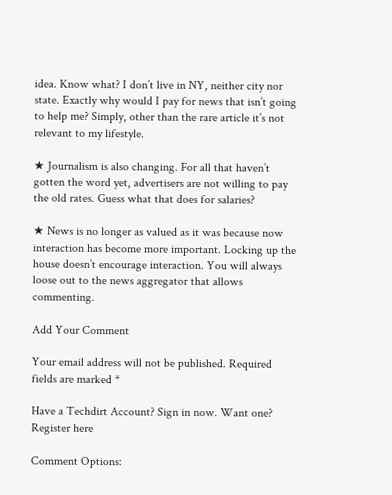idea. Know what? I don’t live in NY, neither city nor state. Exactly why would I pay for news that isn’t going to help me? Simply, other than the rare article it’s not relevant to my lifestyle.

★ Journalism is also changing. For all that haven’t gotten the word yet, advertisers are not willing to pay the old rates. Guess what that does for salaries?

★ News is no longer as valued as it was because now interaction has become more important. Locking up the house doesn’t encourage interaction. You will always loose out to the news aggregator that allows commenting.

Add Your Comment

Your email address will not be published. Required fields are marked *

Have a Techdirt Account? Sign in now. Want one? Register here

Comment Options: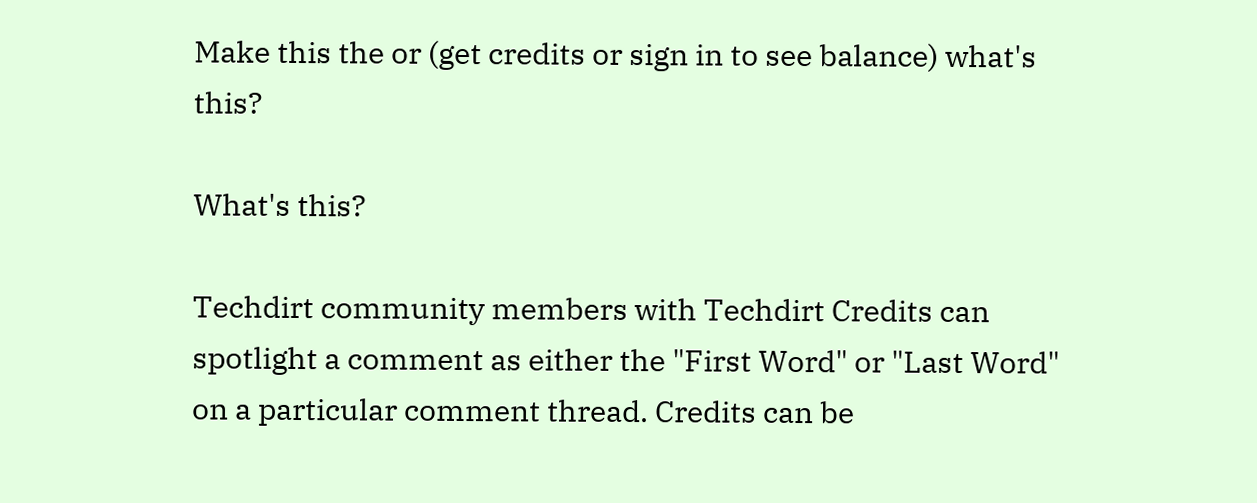Make this the or (get credits or sign in to see balance) what's this?

What's this?

Techdirt community members with Techdirt Credits can spotlight a comment as either the "First Word" or "Last Word" on a particular comment thread. Credits can be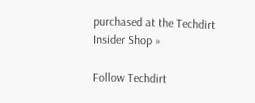purchased at the Techdirt Insider Shop »

Follow Techdirt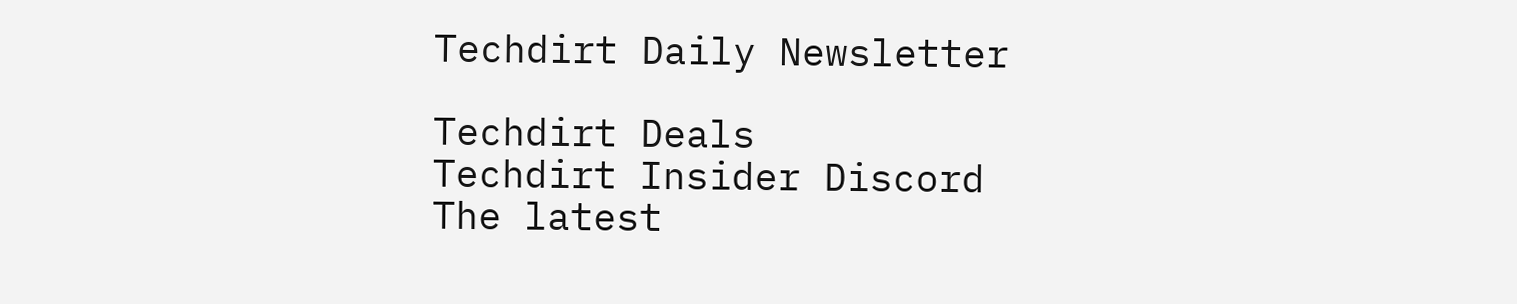Techdirt Daily Newsletter

Techdirt Deals
Techdirt Insider Discord
The latest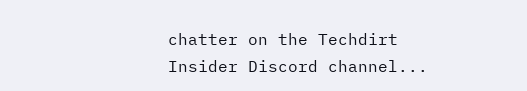chatter on the Techdirt Insider Discord channel...